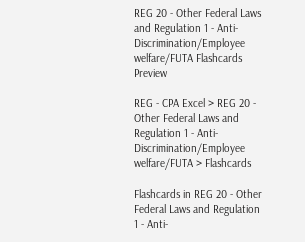REG 20 - Other Federal Laws and Regulation 1 - Anti-Discrimination/Employee welfare/FUTA Flashcards Preview

REG - CPA Excel > REG 20 - Other Federal Laws and Regulation 1 - Anti-Discrimination/Employee welfare/FUTA > Flashcards

Flashcards in REG 20 - Other Federal Laws and Regulation 1 - Anti-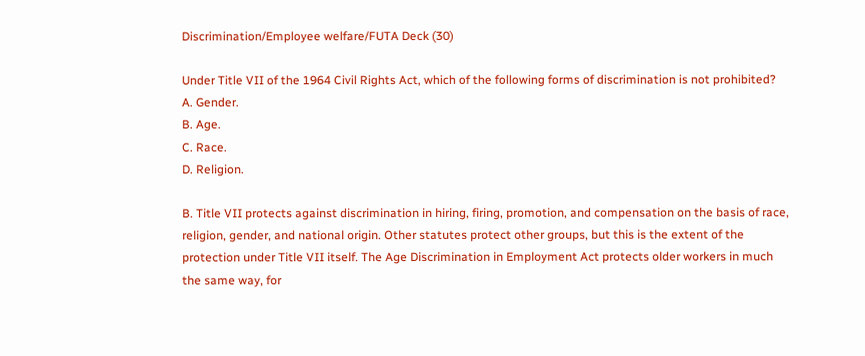Discrimination/Employee welfare/FUTA Deck (30)

Under Title VII of the 1964 Civil Rights Act, which of the following forms of discrimination is not prohibited?
A. Gender.
B. Age.
C. Race.
D. Religion.

B. Title VII protects against discrimination in hiring, firing, promotion, and compensation on the basis of race, religion, gender, and national origin. Other statutes protect other groups, but this is the extent of the protection under Title VII itself. The Age Discrimination in Employment Act protects older workers in much the same way, for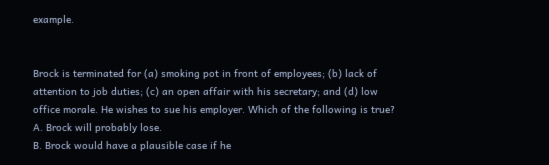example.


Brock is terminated for (a) smoking pot in front of employees; (b) lack of attention to job duties; (c) an open affair with his secretary; and (d) low office morale. He wishes to sue his employer. Which of the following is true?
A. Brock will probably lose.
B. Brock would have a plausible case if he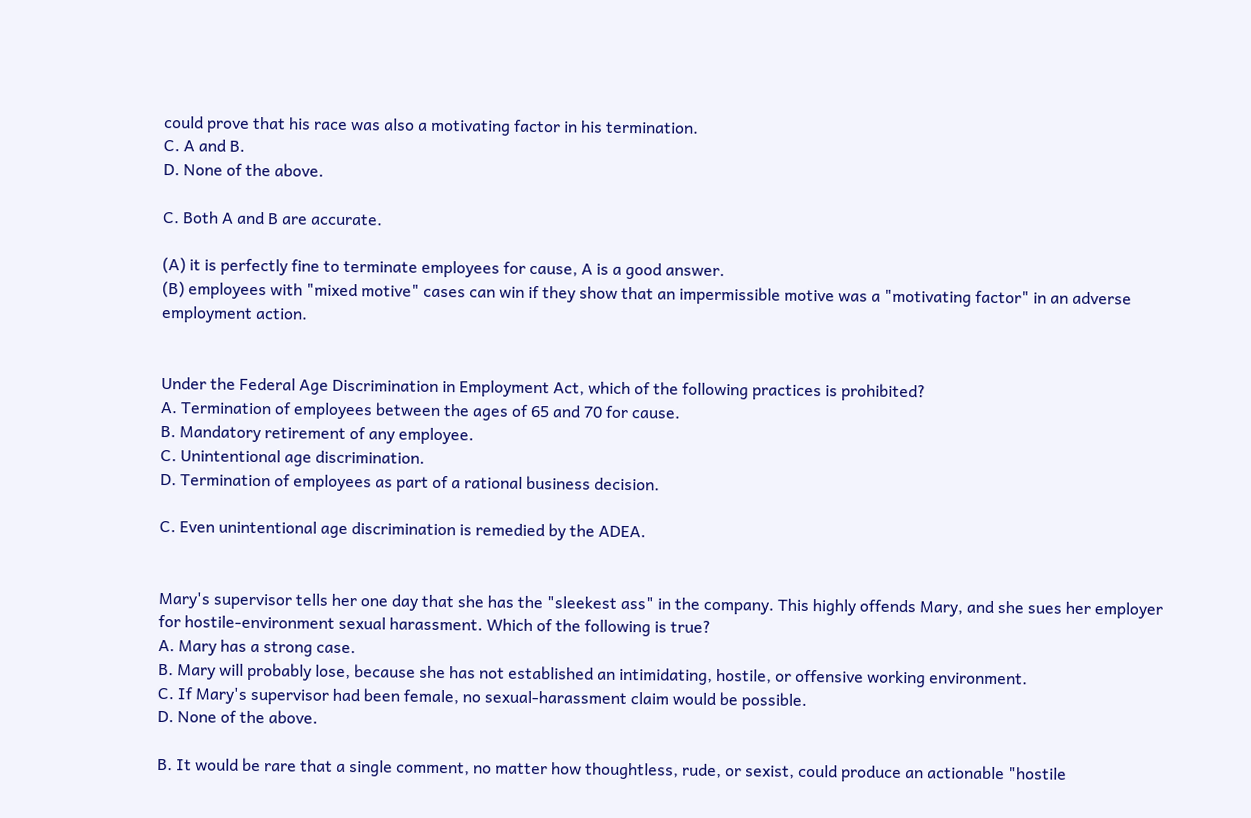could prove that his race was also a motivating factor in his termination.
C. A and B.
D. None of the above.

C. Both A and B are accurate.

(A) it is perfectly fine to terminate employees for cause, A is a good answer.
(B) employees with "mixed motive" cases can win if they show that an impermissible motive was a "motivating factor" in an adverse employment action.


Under the Federal Age Discrimination in Employment Act, which of the following practices is prohibited?
A. Termination of employees between the ages of 65 and 70 for cause.
B. Mandatory retirement of any employee.
C. Unintentional age discrimination.
D. Termination of employees as part of a rational business decision.

C. Even unintentional age discrimination is remedied by the ADEA.


Mary's supervisor tells her one day that she has the "sleekest ass" in the company. This highly offends Mary, and she sues her employer for hostile-environment sexual harassment. Which of the following is true?
A. Mary has a strong case.
B. Mary will probably lose, because she has not established an intimidating, hostile, or offensive working environment.
C. If Mary's supervisor had been female, no sexual-harassment claim would be possible.
D. None of the above.

B. It would be rare that a single comment, no matter how thoughtless, rude, or sexist, could produce an actionable "hostile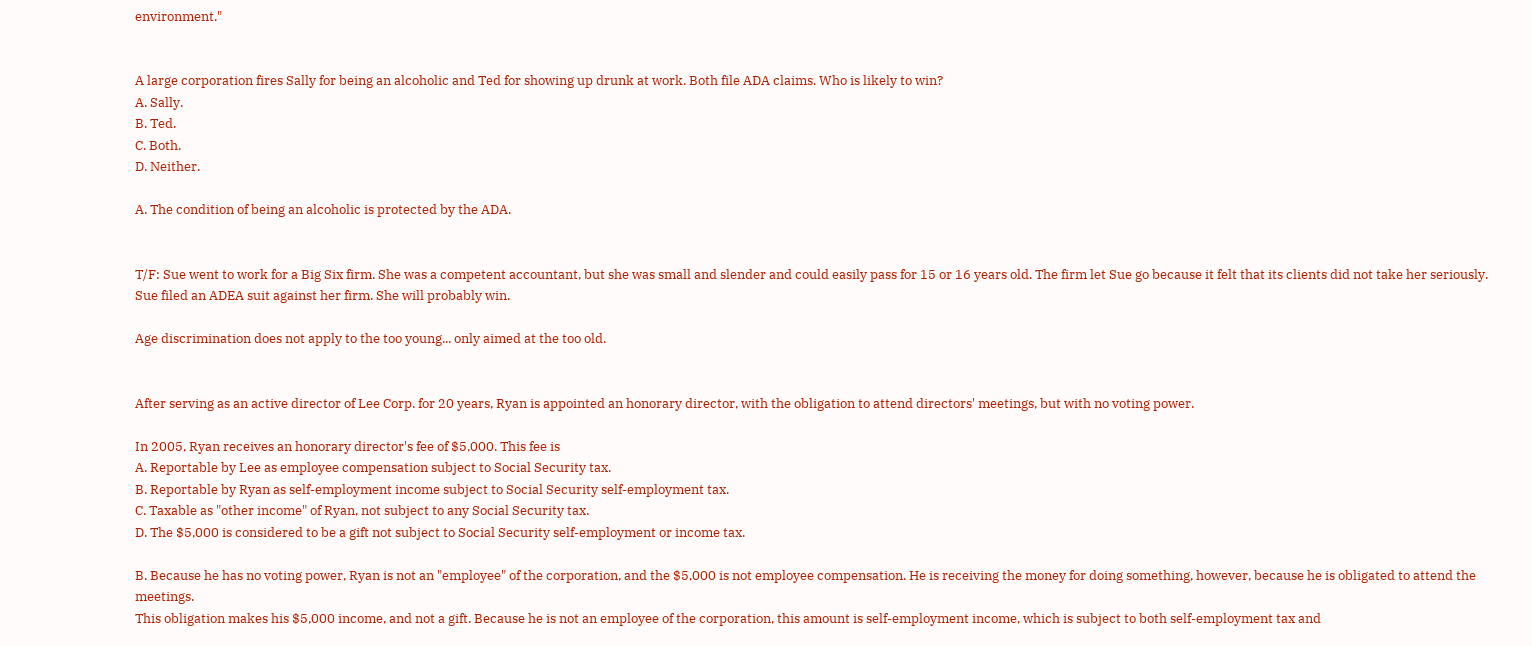environment."


A large corporation fires Sally for being an alcoholic and Ted for showing up drunk at work. Both file ADA claims. Who is likely to win?
A. Sally.
B. Ted.
C. Both.
D. Neither.

A. The condition of being an alcoholic is protected by the ADA.


T/F: Sue went to work for a Big Six firm. She was a competent accountant, but she was small and slender and could easily pass for 15 or 16 years old. The firm let Sue go because it felt that its clients did not take her seriously. Sue filed an ADEA suit against her firm. She will probably win.

Age discrimination does not apply to the too young... only aimed at the too old.


After serving as an active director of Lee Corp. for 20 years, Ryan is appointed an honorary director, with the obligation to attend directors' meetings, but with no voting power.

In 2005, Ryan receives an honorary director's fee of $5,000. This fee is
A. Reportable by Lee as employee compensation subject to Social Security tax.
B. Reportable by Ryan as self-employment income subject to Social Security self-employment tax.
C. Taxable as "other income" of Ryan, not subject to any Social Security tax.
D. The $5,000 is considered to be a gift not subject to Social Security self-employment or income tax.

B. Because he has no voting power, Ryan is not an "employee" of the corporation, and the $5,000 is not employee compensation. He is receiving the money for doing something, however, because he is obligated to attend the meetings.
This obligation makes his $5,000 income, and not a gift. Because he is not an employee of the corporation, this amount is self-employment income, which is subject to both self-employment tax and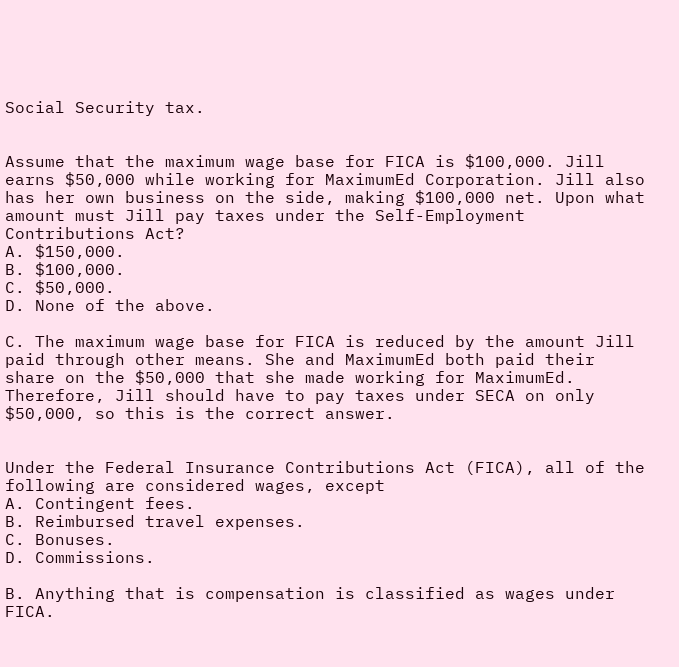Social Security tax.


Assume that the maximum wage base for FICA is $100,000. Jill earns $50,000 while working for MaximumEd Corporation. Jill also has her own business on the side, making $100,000 net. Upon what amount must Jill pay taxes under the Self-Employment Contributions Act?
A. $150,000.
B. $100,000.
C. $50,000.
D. None of the above.

C. The maximum wage base for FICA is reduced by the amount Jill paid through other means. She and MaximumEd both paid their share on the $50,000 that she made working for MaximumEd. Therefore, Jill should have to pay taxes under SECA on only $50,000, so this is the correct answer.


Under the Federal Insurance Contributions Act (FICA), all of the following are considered wages, except
A. Contingent fees.
B. Reimbursed travel expenses.
C. Bonuses.
D. Commissions.

B. Anything that is compensation is classified as wages under FICA.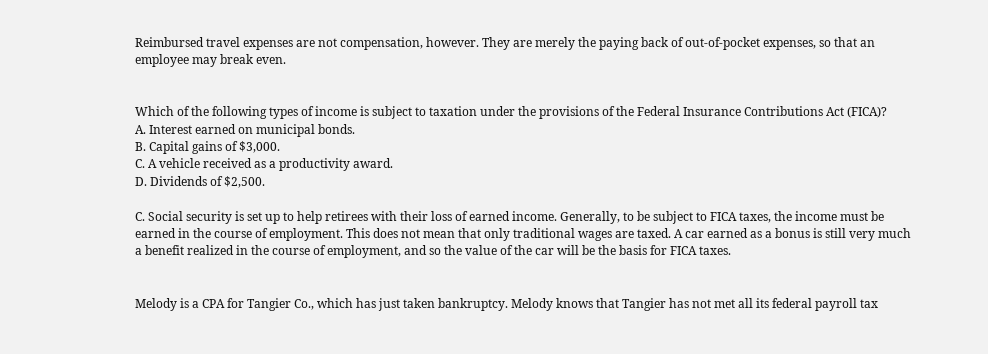Reimbursed travel expenses are not compensation, however. They are merely the paying back of out-of-pocket expenses, so that an employee may break even.


Which of the following types of income is subject to taxation under the provisions of the Federal Insurance Contributions Act (FICA)?
A. Interest earned on municipal bonds.
B. Capital gains of $3,000.
C. A vehicle received as a productivity award.
D. Dividends of $2,500.

C. Social security is set up to help retirees with their loss of earned income. Generally, to be subject to FICA taxes, the income must be earned in the course of employment. This does not mean that only traditional wages are taxed. A car earned as a bonus is still very much a benefit realized in the course of employment, and so the value of the car will be the basis for FICA taxes.


Melody is a CPA for Tangier Co., which has just taken bankruptcy. Melody knows that Tangier has not met all its federal payroll tax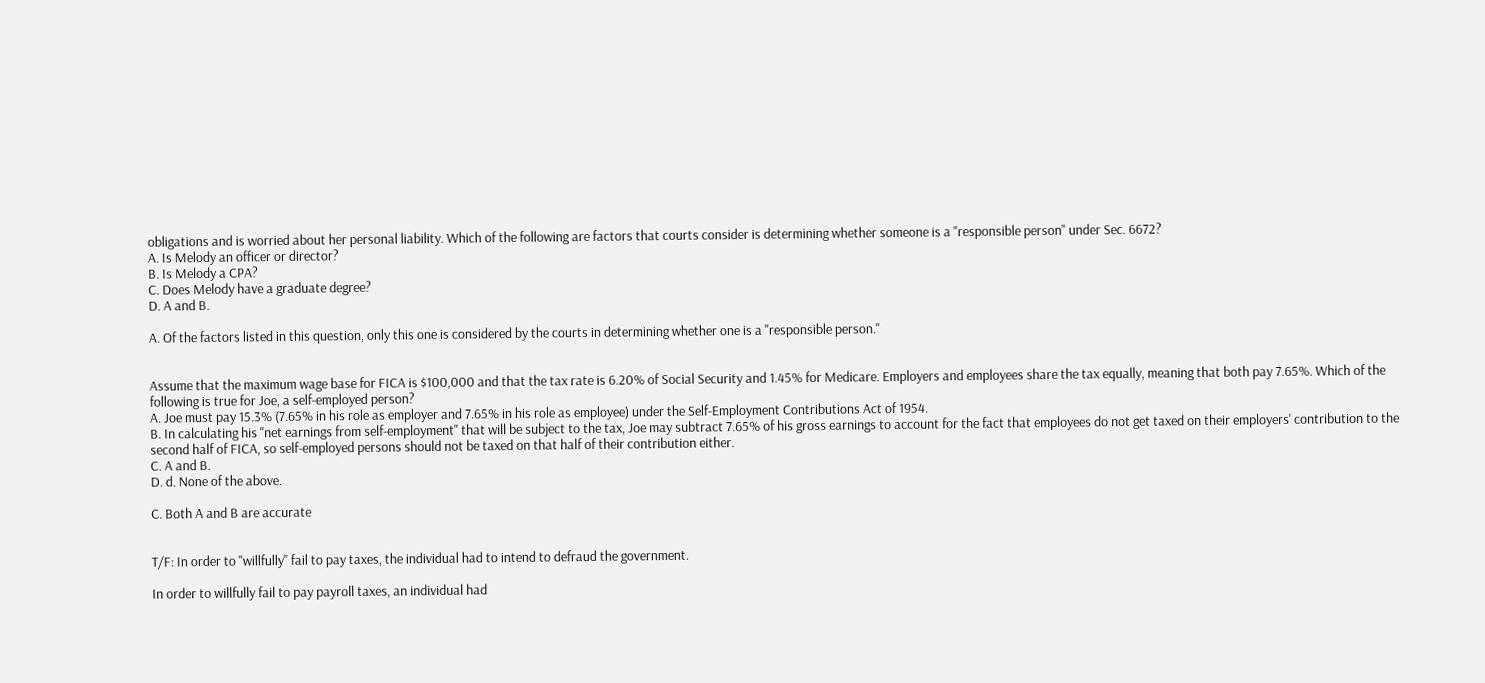obligations and is worried about her personal liability. Which of the following are factors that courts consider is determining whether someone is a "responsible person" under Sec. 6672?
A. Is Melody an officer or director?
B. Is Melody a CPA?
C. Does Melody have a graduate degree?
D. A and B.

A. Of the factors listed in this question, only this one is considered by the courts in determining whether one is a "responsible person."


Assume that the maximum wage base for FICA is $100,000 and that the tax rate is 6.20% of Social Security and 1.45% for Medicare. Employers and employees share the tax equally, meaning that both pay 7.65%. Which of the following is true for Joe, a self-employed person?
A. Joe must pay 15.3% (7.65% in his role as employer and 7.65% in his role as employee) under the Self-Employment Contributions Act of 1954.
B. In calculating his "net earnings from self-employment" that will be subject to the tax, Joe may subtract 7.65% of his gross earnings to account for the fact that employees do not get taxed on their employers' contribution to the second half of FICA, so self-employed persons should not be taxed on that half of their contribution either.
C. A and B.
D. d. None of the above.

C. Both A and B are accurate


T/F: In order to "willfully" fail to pay taxes, the individual had to intend to defraud the government.

In order to willfully fail to pay payroll taxes, an individual had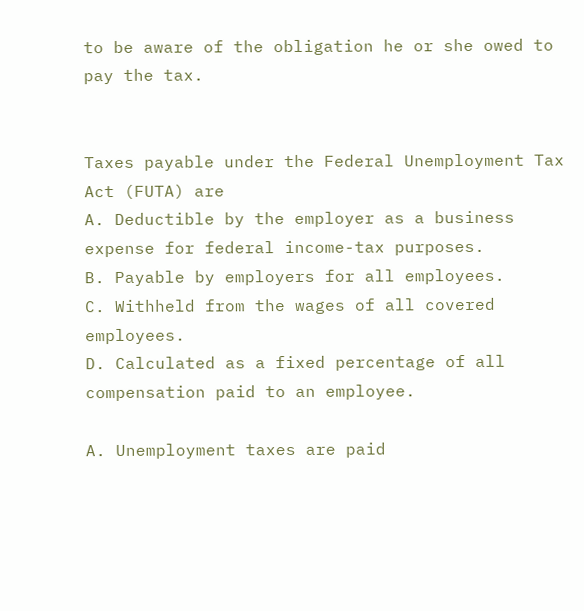to be aware of the obligation he or she owed to pay the tax.


Taxes payable under the Federal Unemployment Tax Act (FUTA) are
A. Deductible by the employer as a business expense for federal income-tax purposes.
B. Payable by employers for all employees.
C. Withheld from the wages of all covered employees.
D. Calculated as a fixed percentage of all compensation paid to an employee.

A. Unemployment taxes are paid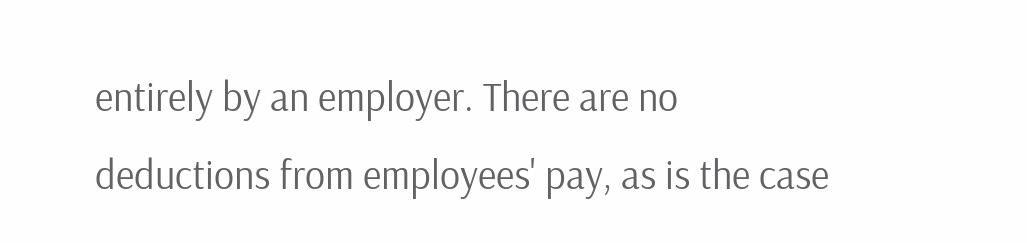entirely by an employer. There are no deductions from employees' pay, as is the case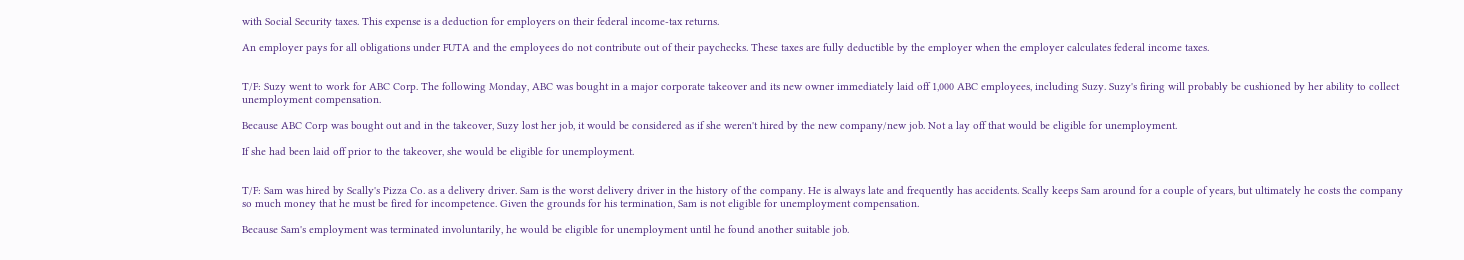with Social Security taxes. This expense is a deduction for employers on their federal income-tax returns.

An employer pays for all obligations under FUTA and the employees do not contribute out of their paychecks. These taxes are fully deductible by the employer when the employer calculates federal income taxes.


T/F: Suzy went to work for ABC Corp. The following Monday, ABC was bought in a major corporate takeover and its new owner immediately laid off 1,000 ABC employees, including Suzy. Suzy's firing will probably be cushioned by her ability to collect unemployment compensation.

Because ABC Corp was bought out and in the takeover, Suzy lost her job, it would be considered as if she weren't hired by the new company/new job. Not a lay off that would be eligible for unemployment.

If she had been laid off prior to the takeover, she would be eligible for unemployment.


T/F: Sam was hired by Scally's Pizza Co. as a delivery driver. Sam is the worst delivery driver in the history of the company. He is always late and frequently has accidents. Scally keeps Sam around for a couple of years, but ultimately he costs the company so much money that he must be fired for incompetence. Given the grounds for his termination, Sam is not eligible for unemployment compensation.

Because Sam's employment was terminated involuntarily, he would be eligible for unemployment until he found another suitable job.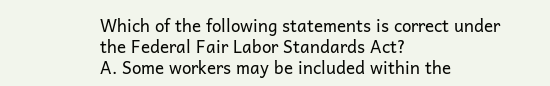Which of the following statements is correct under the Federal Fair Labor Standards Act?
A. Some workers may be included within the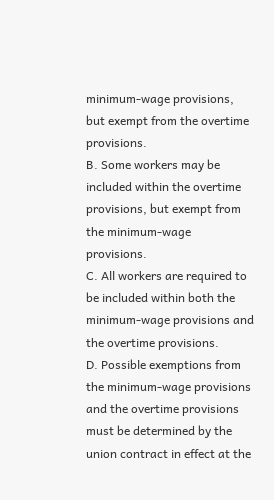minimum-wage provisions, but exempt from the overtime provisions.
B. Some workers may be included within the overtime provisions, but exempt from the minimum-wage provisions.
C. All workers are required to be included within both the minimum-wage provisions and the overtime provisions.
D. Possible exemptions from the minimum-wage provisions and the overtime provisions must be determined by the union contract in effect at the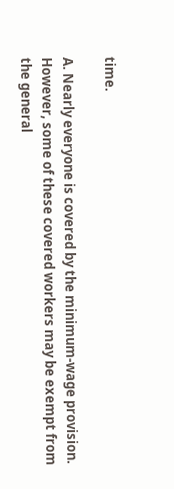time.

A. Nearly everyone is covered by the minimum-wage provision. However, some of these covered workers may be exempt from the general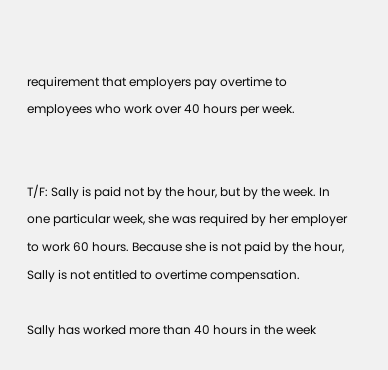requirement that employers pay overtime to employees who work over 40 hours per week.


T/F: Sally is paid not by the hour, but by the week. In one particular week, she was required by her employer to work 60 hours. Because she is not paid by the hour, Sally is not entitled to overtime compensation.

Sally has worked more than 40 hours in the week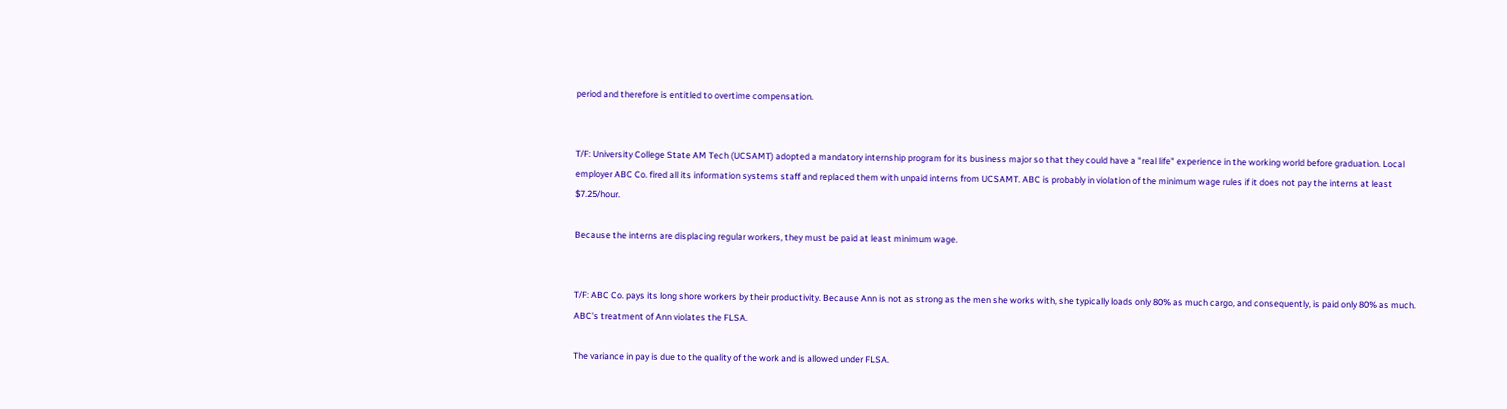period and therefore is entitled to overtime compensation.


T/F: University College State AM Tech (UCSAMT) adopted a mandatory internship program for its business major so that they could have a "real life" experience in the working world before graduation. Local employer ABC Co. fired all its information systems staff and replaced them with unpaid interns from UCSAMT. ABC is probably in violation of the minimum wage rules if it does not pay the interns at least $7.25/hour.

Because the interns are displacing regular workers, they must be paid at least minimum wage.


T/F: ABC Co. pays its long shore workers by their productivity. Because Ann is not as strong as the men she works with, she typically loads only 80% as much cargo, and consequently, is paid only 80% as much. ABC's treatment of Ann violates the FLSA.

The variance in pay is due to the quality of the work and is allowed under FLSA.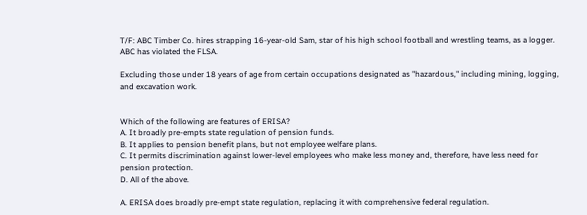T/F: ABC Timber Co. hires strapping 16-year-old Sam, star of his high school football and wrestling teams, as a logger. ABC has violated the FLSA.

Excluding those under 18 years of age from certain occupations designated as "hazardous," including mining, logging, and excavation work.


Which of the following are features of ERISA?
A. It broadly pre-empts state regulation of pension funds.
B. It applies to pension benefit plans, but not employee welfare plans.
C. It permits discrimination against lower-level employees who make less money and, therefore, have less need for pension protection.
D. All of the above.

A. ERISA does broadly pre-empt state regulation, replacing it with comprehensive federal regulation.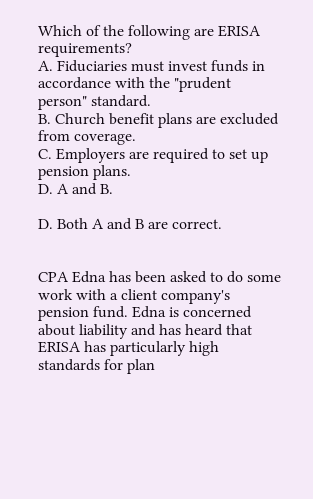Which of the following are ERISA requirements?
A. Fiduciaries must invest funds in accordance with the "prudent person" standard.
B. Church benefit plans are excluded from coverage.
C. Employers are required to set up pension plans.
D. A and B.

D. Both A and B are correct.


CPA Edna has been asked to do some work with a client company's pension fund. Edna is concerned about liability and has heard that ERISA has particularly high standards for plan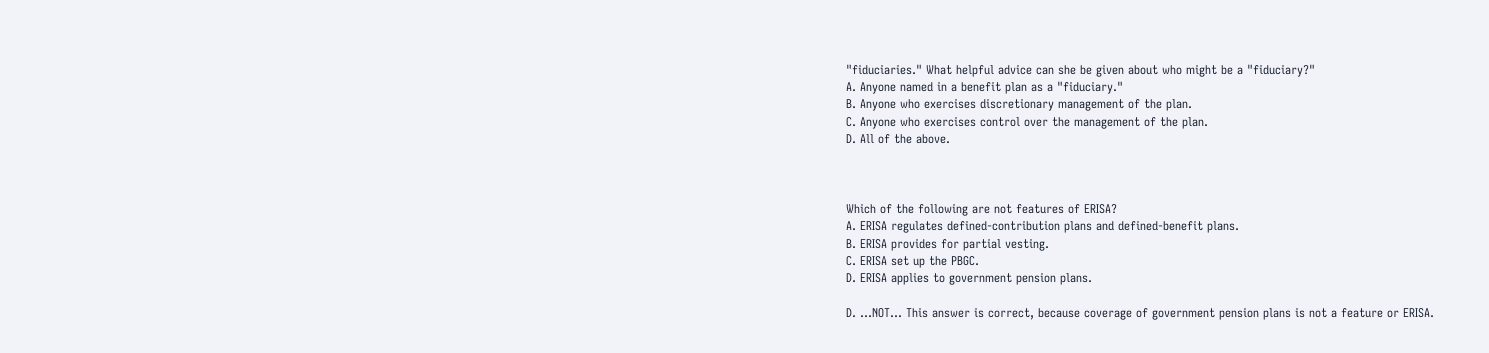"fiduciaries." What helpful advice can she be given about who might be a "fiduciary?"
A. Anyone named in a benefit plan as a "fiduciary."
B. Anyone who exercises discretionary management of the plan.
C. Anyone who exercises control over the management of the plan.
D. All of the above.



Which of the following are not features of ERISA?
A. ERISA regulates defined-contribution plans and defined-benefit plans.
B. ERISA provides for partial vesting.
C. ERISA set up the PBGC.
D. ERISA applies to government pension plans.

D. ...NOT... This answer is correct, because coverage of government pension plans is not a feature or ERISA.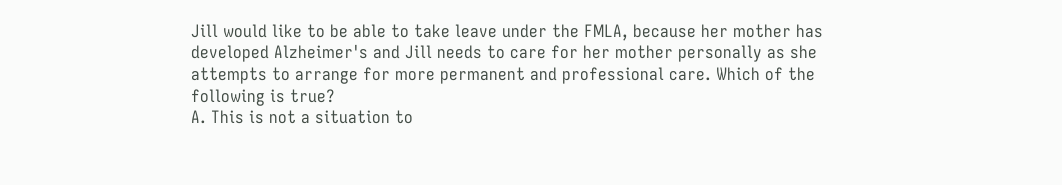Jill would like to be able to take leave under the FMLA, because her mother has developed Alzheimer's and Jill needs to care for her mother personally as she attempts to arrange for more permanent and professional care. Which of the following is true?
A. This is not a situation to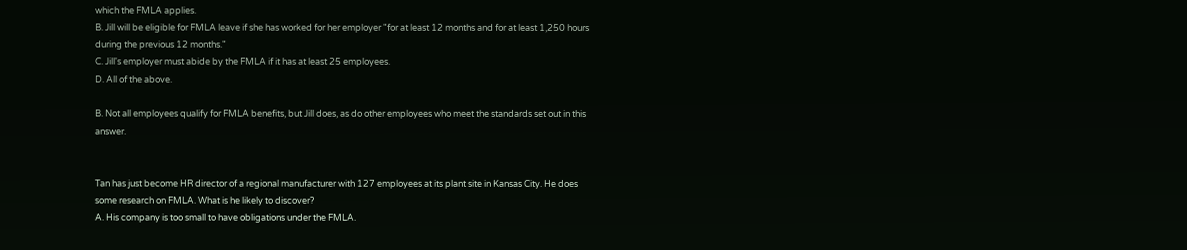which the FMLA applies.
B. Jill will be eligible for FMLA leave if she has worked for her employer "for at least 12 months and for at least 1,250 hours during the previous 12 months."
C. Jill's employer must abide by the FMLA if it has at least 25 employees.
D. All of the above.

B. Not all employees qualify for FMLA benefits, but Jill does, as do other employees who meet the standards set out in this answer.


Tan has just become HR director of a regional manufacturer with 127 employees at its plant site in Kansas City. He does some research on FMLA. What is he likely to discover?
A. His company is too small to have obligations under the FMLA.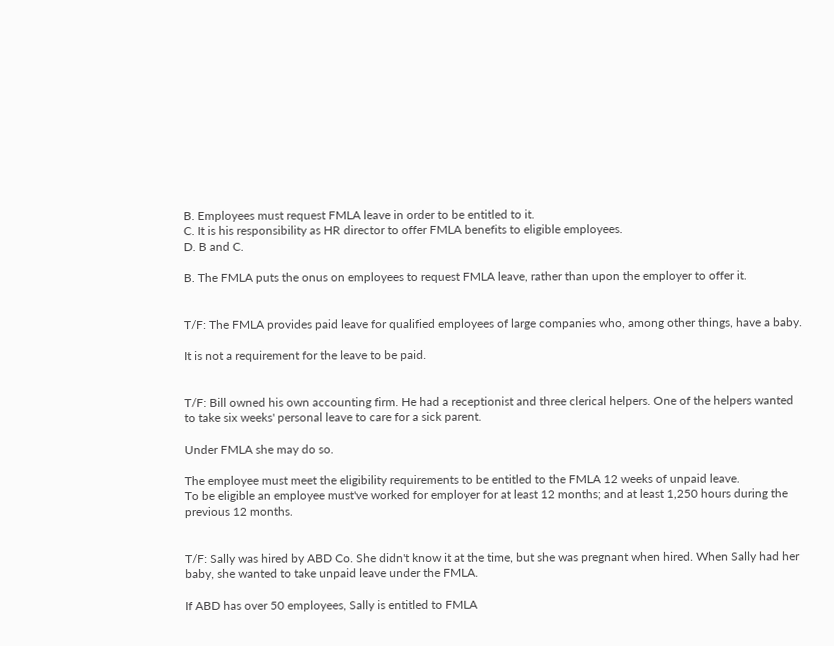B. Employees must request FMLA leave in order to be entitled to it.
C. It is his responsibility as HR director to offer FMLA benefits to eligible employees.
D. B and C.

B. The FMLA puts the onus on employees to request FMLA leave, rather than upon the employer to offer it.


T/F: The FMLA provides paid leave for qualified employees of large companies who, among other things, have a baby.

It is not a requirement for the leave to be paid.


T/F: Bill owned his own accounting firm. He had a receptionist and three clerical helpers. One of the helpers wanted to take six weeks' personal leave to care for a sick parent.

Under FMLA she may do so.

The employee must meet the eligibility requirements to be entitled to the FMLA 12 weeks of unpaid leave.
To be eligible an employee must've worked for employer for at least 12 months; and at least 1,250 hours during the previous 12 months.


T/F: Sally was hired by ABD Co. She didn't know it at the time, but she was pregnant when hired. When Sally had her baby, she wanted to take unpaid leave under the FMLA.

If ABD has over 50 employees, Sally is entitled to FMLA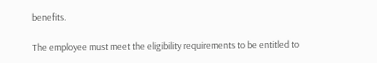benefits.

The employee must meet the eligibility requirements to be entitled to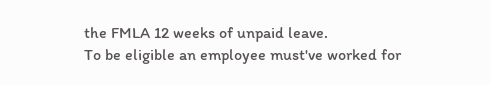the FMLA 12 weeks of unpaid leave.
To be eligible an employee must've worked for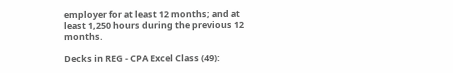employer for at least 12 months; and at least 1,250 hours during the previous 12 months.

Decks in REG - CPA Excel Class (49):